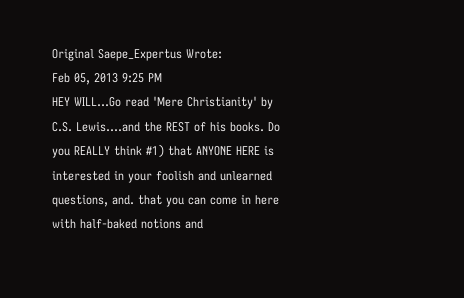Original Saepe_Expertus Wrote:
Feb 05, 2013 9:25 PM
HEY WILL...Go read 'Mere Christianity' by C.S. Lewis....and the REST of his books. Do you REALLY think #1) that ANYONE HERE is interested in your foolish and unlearned questions, and. that you can come in here with half-baked notions and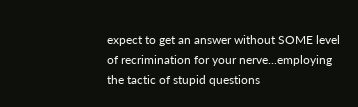expect to get an answer without SOME level of recrimination for your nerve...employing the tactic of stupid questions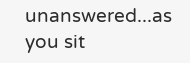unanswered...as you sit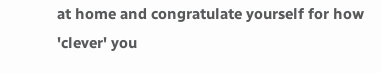at home and congratulate yourself for how 'clever' you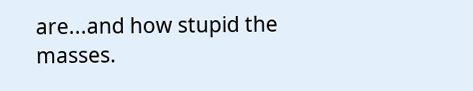are...and how stupid the masses.